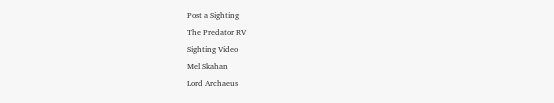Post a Sighting
The Predator RV
Sighting Video
Mel Skahan
Lord Archaeus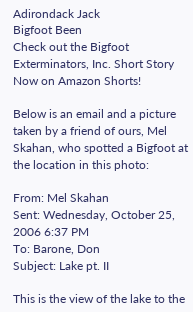Adirondack Jack
Bigfoot Been
Check out the Bigfoot Exterminators, Inc. Short Story Now on Amazon Shorts!

Below is an email and a picture taken by a friend of ours, Mel Skahan, who spotted a Bigfoot at the location in this photo:

From: Mel Skahan
Sent: Wednesday, October 25, 2006 6:37 PM
To: Barone, Don
Subject: Lake pt. II

This is the view of the lake to the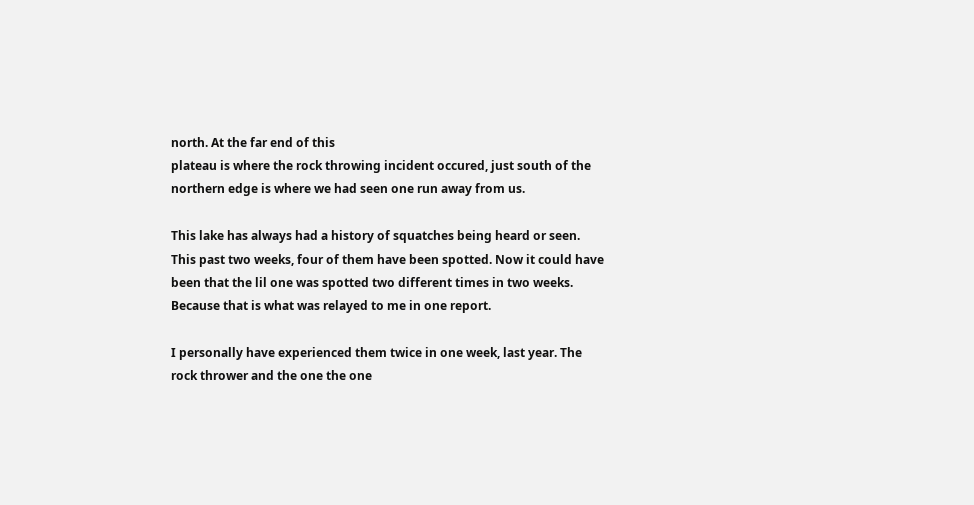north. At the far end of this
plateau is where the rock throwing incident occured, just south of the
northern edge is where we had seen one run away from us.

This lake has always had a history of squatches being heard or seen.
This past two weeks, four of them have been spotted. Now it could have
been that the lil one was spotted two different times in two weeks.
Because that is what was relayed to me in one report.

I personally have experienced them twice in one week, last year. The
rock thrower and the one the one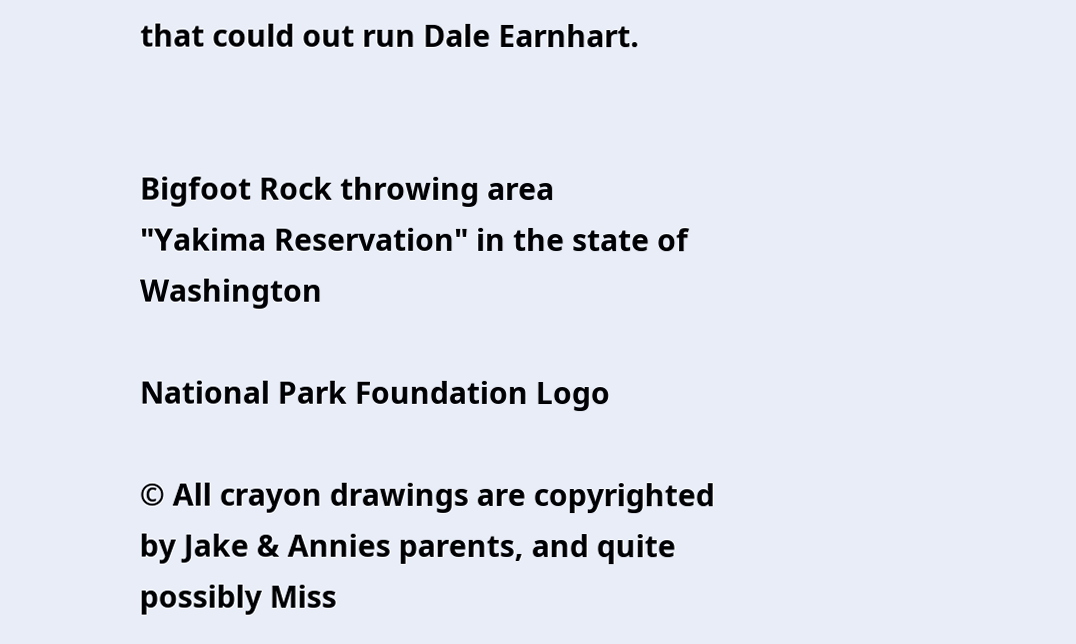that could out run Dale Earnhart.


Bigfoot Rock throwing area
"Yakima Reservation" in the state of Washington

National Park Foundation Logo

© All crayon drawings are copyrighted by Jake & Annies parents, and quite possibly Miss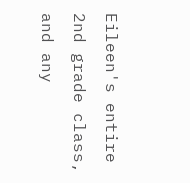Eileen's entire 2nd grade class, and any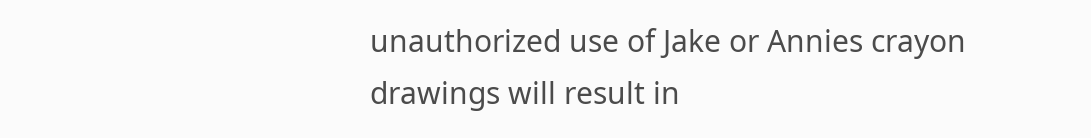unauthorized use of Jake or Annies crayon drawings will result in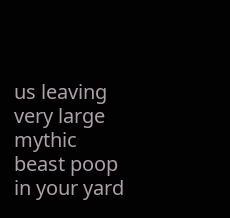us leaving very large mythic beast poop in your yard